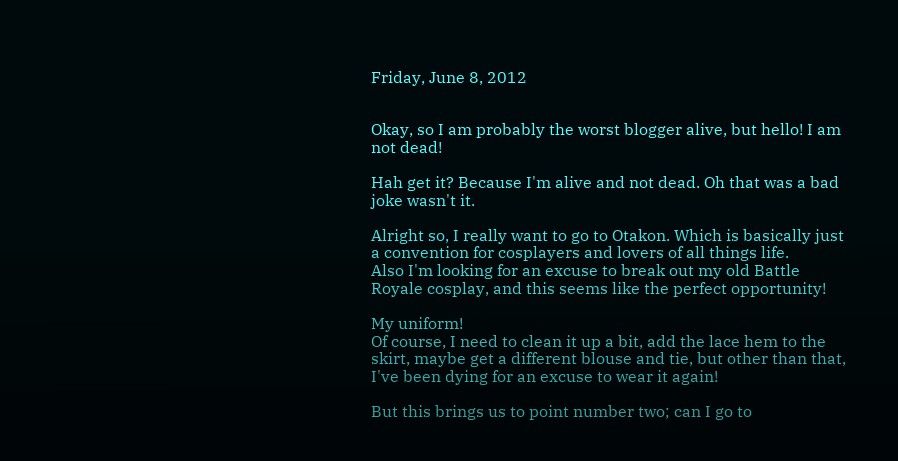Friday, June 8, 2012


Okay, so I am probably the worst blogger alive, but hello! I am not dead!

Hah get it? Because I'm alive and not dead. Oh that was a bad joke wasn't it.

Alright so, I really want to go to Otakon. Which is basically just a convention for cosplayers and lovers of all things life.
Also I'm looking for an excuse to break out my old Battle Royale cosplay, and this seems like the perfect opportunity!

My uniform!
Of course, I need to clean it up a bit, add the lace hem to the skirt, maybe get a different blouse and tie, but other than that, I've been dying for an excuse to wear it again!

But this brings us to point number two; can I go to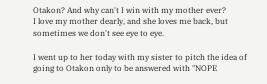Otakon? And why can't I win with my mother ever?
I love my mother dearly, and she loves me back, but sometimes we don't see eye to eye.

I went up to her today with my sister to pitch the idea of going to Otakon only to be answered with "NOPE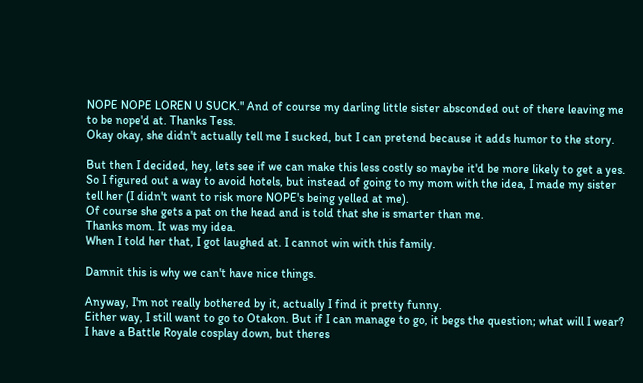NOPE NOPE LOREN U SUCK." And of course my darling little sister absconded out of there leaving me to be nope'd at. Thanks Tess.
Okay okay, she didn't actually tell me I sucked, but I can pretend because it adds humor to the story.

But then I decided, hey, lets see if we can make this less costly so maybe it'd be more likely to get a yes. So I figured out a way to avoid hotels, but instead of going to my mom with the idea, I made my sister tell her (I didn't want to risk more NOPE's being yelled at me).
Of course she gets a pat on the head and is told that she is smarter than me.
Thanks mom. It was my idea.
When I told her that, I got laughed at. I cannot win with this family.

Damnit this is why we can't have nice things.

Anyway, I'm not really bothered by it, actually I find it pretty funny.
Either way, I still want to go to Otakon. But if I can manage to go, it begs the question; what will I wear?
I have a Battle Royale cosplay down, but theres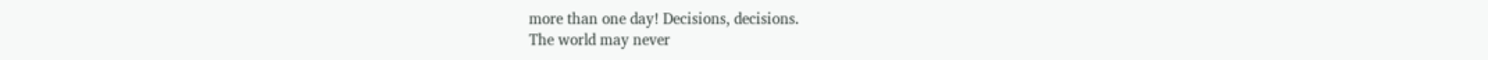more than one day! Decisions, decisions.
The world may never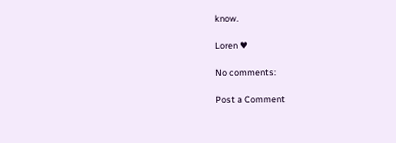know.

Loren ♥

No comments:

Post a Comment